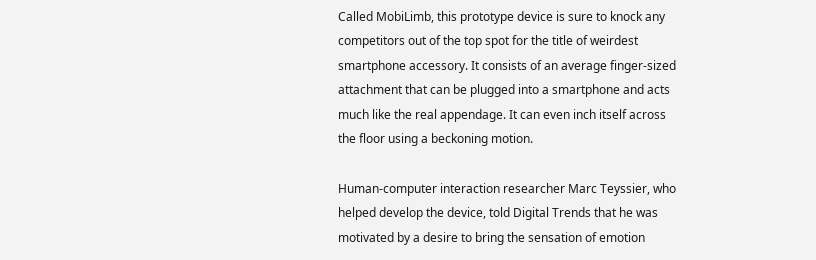Called MobiLimb, this prototype device is sure to knock any competitors out of the top spot for the title of weirdest smartphone accessory. It consists of an average finger-sized attachment that can be plugged into a smartphone and acts much like the real appendage. It can even inch itself across the floor using a beckoning motion.

Human-computer interaction researcher Marc Teyssier, who helped develop the device, told Digital Trends that he was motivated by a desire to bring the sensation of emotion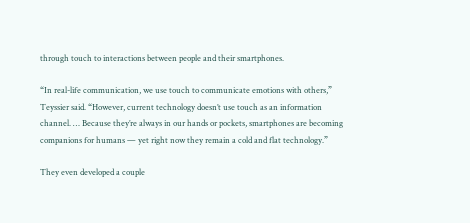through touch to interactions between people and their smartphones.

“In real-life communication, we use touch to communicate emotions with others,” Teyssier said. “However, current technology doesn’t use touch as an information channel. … Because they’re always in our hands or pockets, smartphones are becoming companions for humans — yet right now they remain a cold and flat technology.”

They even developed a couple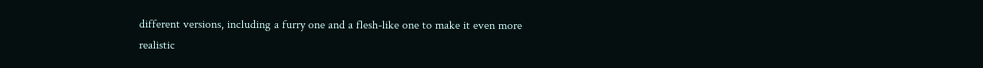different versions, including a furry one and a flesh-like one to make it even more realistic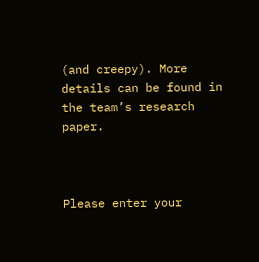(and creepy). More details can be found in the team’s research paper.



Please enter your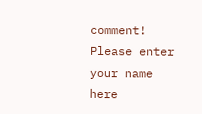comment!
Please enter your name here